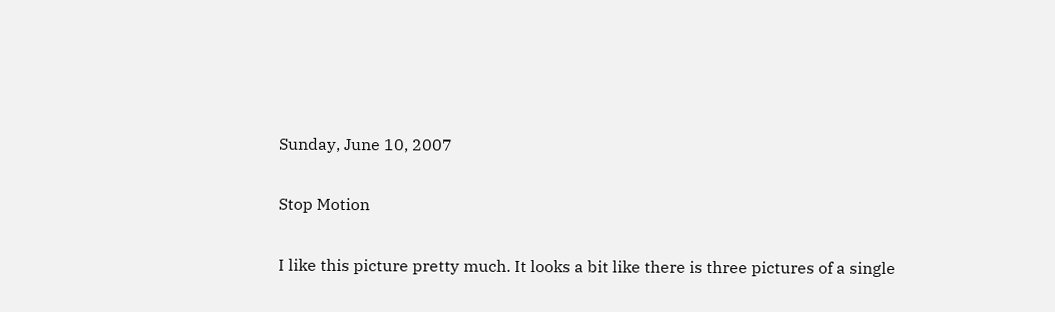Sunday, June 10, 2007

Stop Motion

I like this picture pretty much. It looks a bit like there is three pictures of a single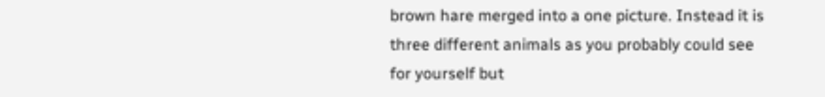brown hare merged into a one picture. Instead it is three different animals as you probably could see for yourself but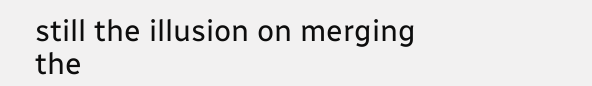still the illusion on merging the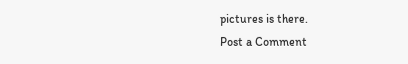pictures is there.
Post a Comment